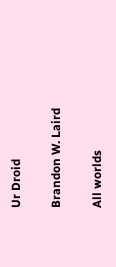Ur Droid

Brandon W. Laird

All worlds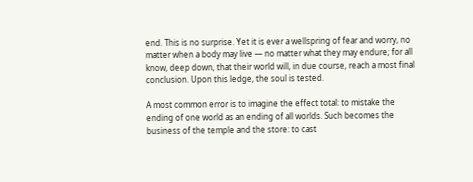end. This is no surprise. Yet it is ever a wellspring of fear and worry, no matter when a body may live — no matter what they may endure; for all know, deep down, that their world will, in due course, reach a most final conclusion. Upon this ledge, the soul is tested.

A most common error is to imagine the effect total: to mistake the ending of one world as an ending of all worlds. Such becomes the business of the temple and the store: to cast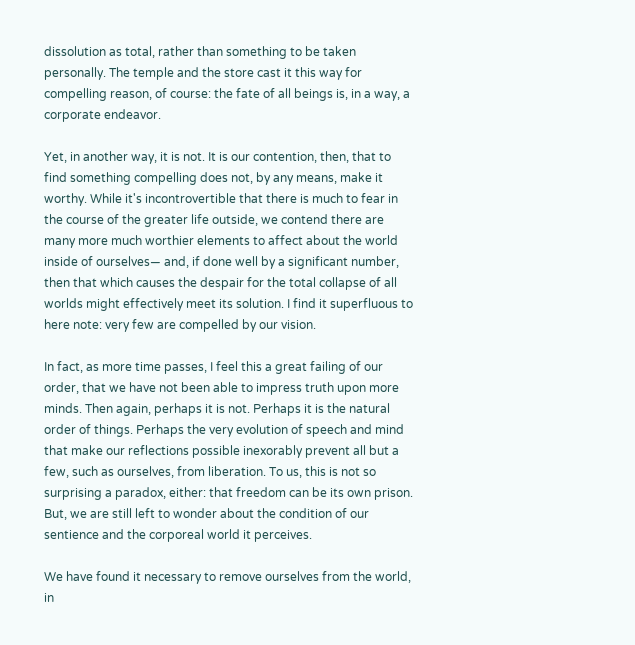dissolution as total, rather than something to be taken personally. The temple and the store cast it this way for compelling reason, of course: the fate of all beings is, in a way, a corporate endeavor.

Yet, in another way, it is not. It is our contention, then, that to find something compelling does not, by any means, make it worthy. While it's incontrovertible that there is much to fear in the course of the greater life outside, we contend there are many more much worthier elements to affect about the world inside of ourselves— and, if done well by a significant number, then that which causes the despair for the total collapse of all worlds might effectively meet its solution. I find it superfluous to here note: very few are compelled by our vision.

In fact, as more time passes, I feel this a great failing of our order, that we have not been able to impress truth upon more minds. Then again, perhaps it is not. Perhaps it is the natural order of things. Perhaps the very evolution of speech and mind that make our reflections possible inexorably prevent all but a few, such as ourselves, from liberation. To us, this is not so surprising a paradox, either: that freedom can be its own prison. But, we are still left to wonder about the condition of our sentience and the corporeal world it perceives.

We have found it necessary to remove ourselves from the world, in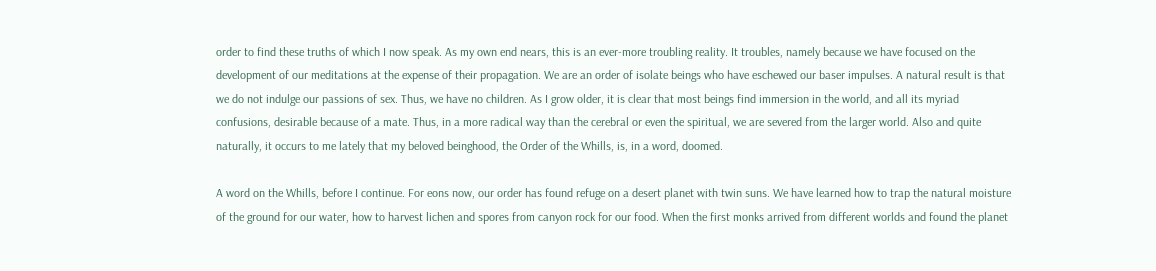order to find these truths of which I now speak. As my own end nears, this is an ever-more troubling reality. It troubles, namely because we have focused on the development of our meditations at the expense of their propagation. We are an order of isolate beings who have eschewed our baser impulses. A natural result is that we do not indulge our passions of sex. Thus, we have no children. As I grow older, it is clear that most beings find immersion in the world, and all its myriad confusions, desirable because of a mate. Thus, in a more radical way than the cerebral or even the spiritual, we are severed from the larger world. Also and quite naturally, it occurs to me lately that my beloved beinghood, the Order of the Whills, is, in a word, doomed.

A word on the Whills, before I continue. For eons now, our order has found refuge on a desert planet with twin suns. We have learned how to trap the natural moisture of the ground for our water, how to harvest lichen and spores from canyon rock for our food. When the first monks arrived from different worlds and found the planet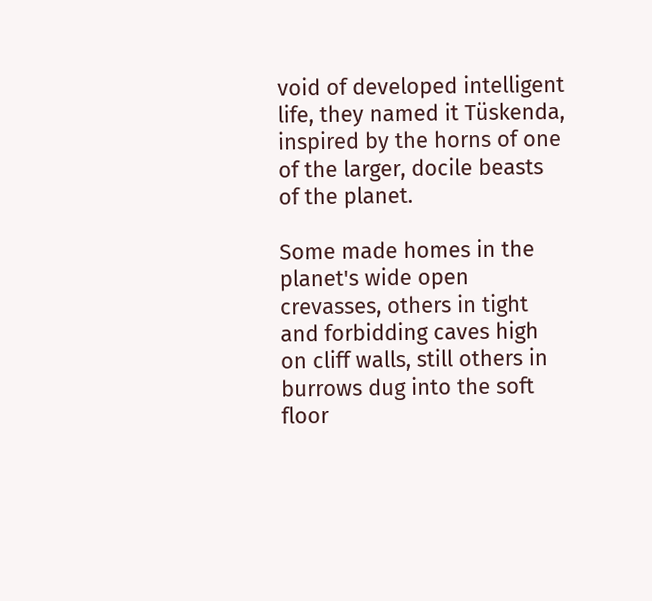void of developed intelligent life, they named it Tüskenda, inspired by the horns of one of the larger, docile beasts of the planet.

Some made homes in the planet's wide open crevasses, others in tight and forbidding caves high on cliff walls, still others in burrows dug into the soft floor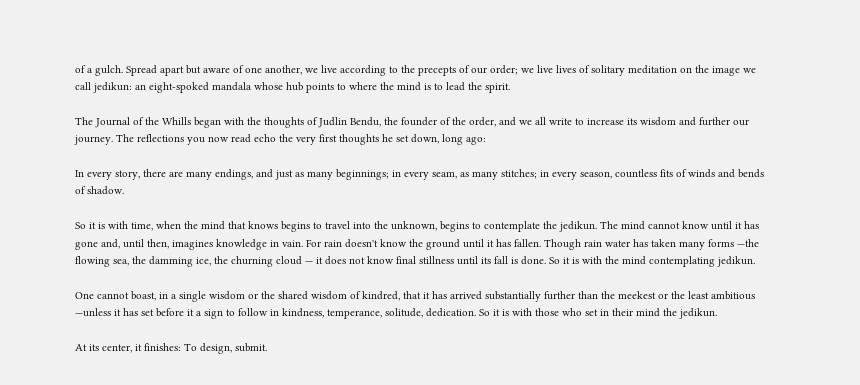of a gulch. Spread apart but aware of one another, we live according to the precepts of our order; we live lives of solitary meditation on the image we call jedikun: an eight-spoked mandala whose hub points to where the mind is to lead the spirit.

The Journal of the Whills began with the thoughts of Judlin Bendu, the founder of the order, and we all write to increase its wisdom and further our journey. The reflections you now read echo the very first thoughts he set down, long ago:

In every story, there are many endings, and just as many beginnings; in every seam, as many stitches; in every season, countless fits of winds and bends of shadow.

So it is with time, when the mind that knows begins to travel into the unknown, begins to contemplate the jedikun. The mind cannot know until it has gone and, until then, imagines knowledge in vain. For rain doesn't know the ground until it has fallen. Though rain water has taken many forms —the flowing sea, the damming ice, the churning cloud — it does not know final stillness until its fall is done. So it is with the mind contemplating jedikun.

One cannot boast, in a single wisdom or the shared wisdom of kindred, that it has arrived substantially further than the meekest or the least ambitious —unless it has set before it a sign to follow in kindness, temperance, solitude, dedication. So it is with those who set in their mind the jedikun.

At its center, it finishes: To design, submit.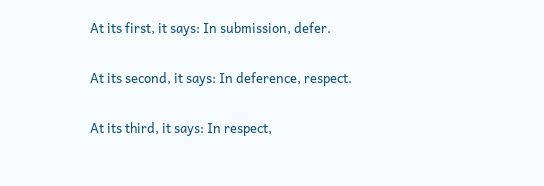At its first, it says: In submission, defer.

At its second, it says: In deference, respect.

At its third, it says: In respect,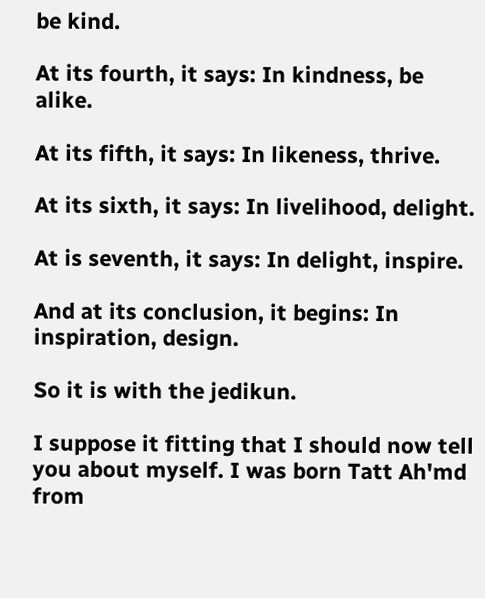be kind.

At its fourth, it says: In kindness, be alike.

At its fifth, it says: In likeness, thrive.

At its sixth, it says: In livelihood, delight.

At is seventh, it says: In delight, inspire.

And at its conclusion, it begins: In inspiration, design.

So it is with the jedikun.

I suppose it fitting that I should now tell you about myself. I was born Tatt Ah'md from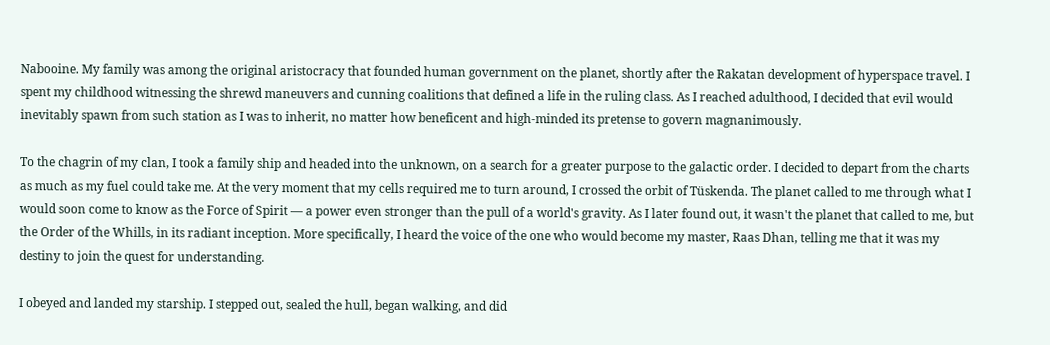Nabooine. My family was among the original aristocracy that founded human government on the planet, shortly after the Rakatan development of hyperspace travel. I spent my childhood witnessing the shrewd maneuvers and cunning coalitions that defined a life in the ruling class. As I reached adulthood, I decided that evil would inevitably spawn from such station as I was to inherit, no matter how beneficent and high-minded its pretense to govern magnanimously.

To the chagrin of my clan, I took a family ship and headed into the unknown, on a search for a greater purpose to the galactic order. I decided to depart from the charts as much as my fuel could take me. At the very moment that my cells required me to turn around, I crossed the orbit of Tüskenda. The planet called to me through what I would soon come to know as the Force of Spirit — a power even stronger than the pull of a world's gravity. As I later found out, it wasn't the planet that called to me, but the Order of the Whills, in its radiant inception. More specifically, I heard the voice of the one who would become my master, Raas Dhan, telling me that it was my destiny to join the quest for understanding.

I obeyed and landed my starship. I stepped out, sealed the hull, began walking, and did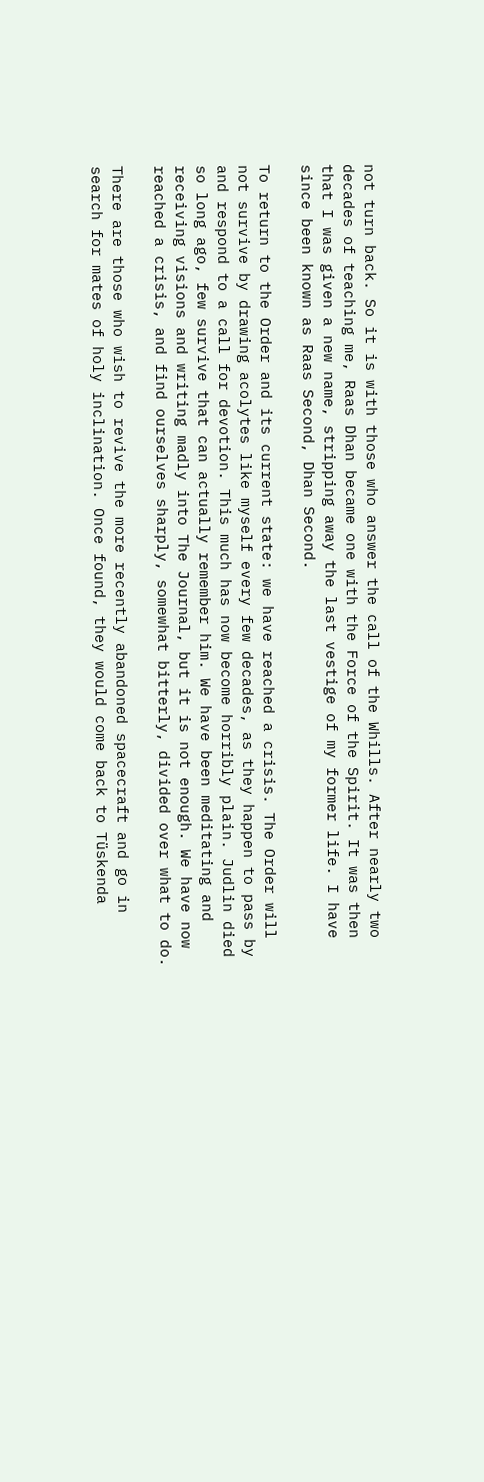not turn back. So it is with those who answer the call of the Whills. After nearly two decades of teaching me, Raas Dhan became one with the Force of the Spirit. It was then that I was given a new name, stripping away the last vestige of my former life. I have since been known as Raas Second, Dhan Second.

To return to the Order and its current state: we have reached a crisis. The Order will not survive by drawing acolytes like myself every few decades, as they happen to pass by and respond to a call for devotion. This much has now become horribly plain. Judlin died so long ago, few survive that can actually remember him. We have been meditating and receiving visions and writing madly into The Journal, but it is not enough. We have now reached a crisis, and find ourselves sharply, somewhat bitterly, divided over what to do.

There are those who wish to revive the more recently abandoned spacecraft and go in search for mates of holy inclination. Once found, they would come back to Tüskenda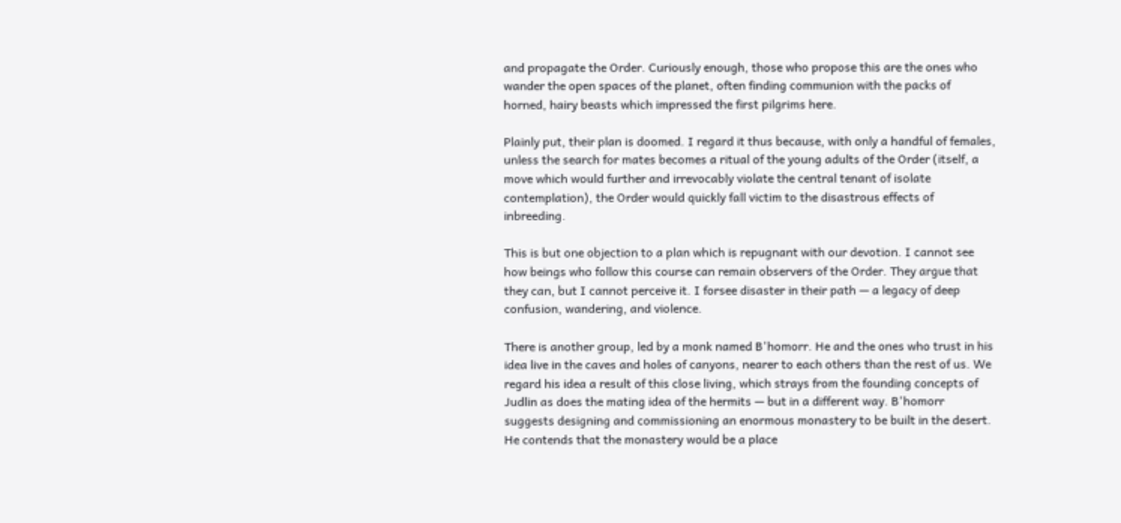and propagate the Order. Curiously enough, those who propose this are the ones who wander the open spaces of the planet, often finding communion with the packs of horned, hairy beasts which impressed the first pilgrims here.

Plainly put, their plan is doomed. I regard it thus because, with only a handful of females, unless the search for mates becomes a ritual of the young adults of the Order (itself, a move which would further and irrevocably violate the central tenant of isolate contemplation), the Order would quickly fall victim to the disastrous effects of inbreeding.

This is but one objection to a plan which is repugnant with our devotion. I cannot see how beings who follow this course can remain observers of the Order. They argue that they can, but I cannot perceive it. I forsee disaster in their path — a legacy of deep confusion, wandering, and violence.

There is another group, led by a monk named B'homorr. He and the ones who trust in his idea live in the caves and holes of canyons, nearer to each others than the rest of us. We regard his idea a result of this close living, which strays from the founding concepts of Judlin as does the mating idea of the hermits — but in a different way. B'homorr suggests designing and commissioning an enormous monastery to be built in the desert. He contends that the monastery would be a place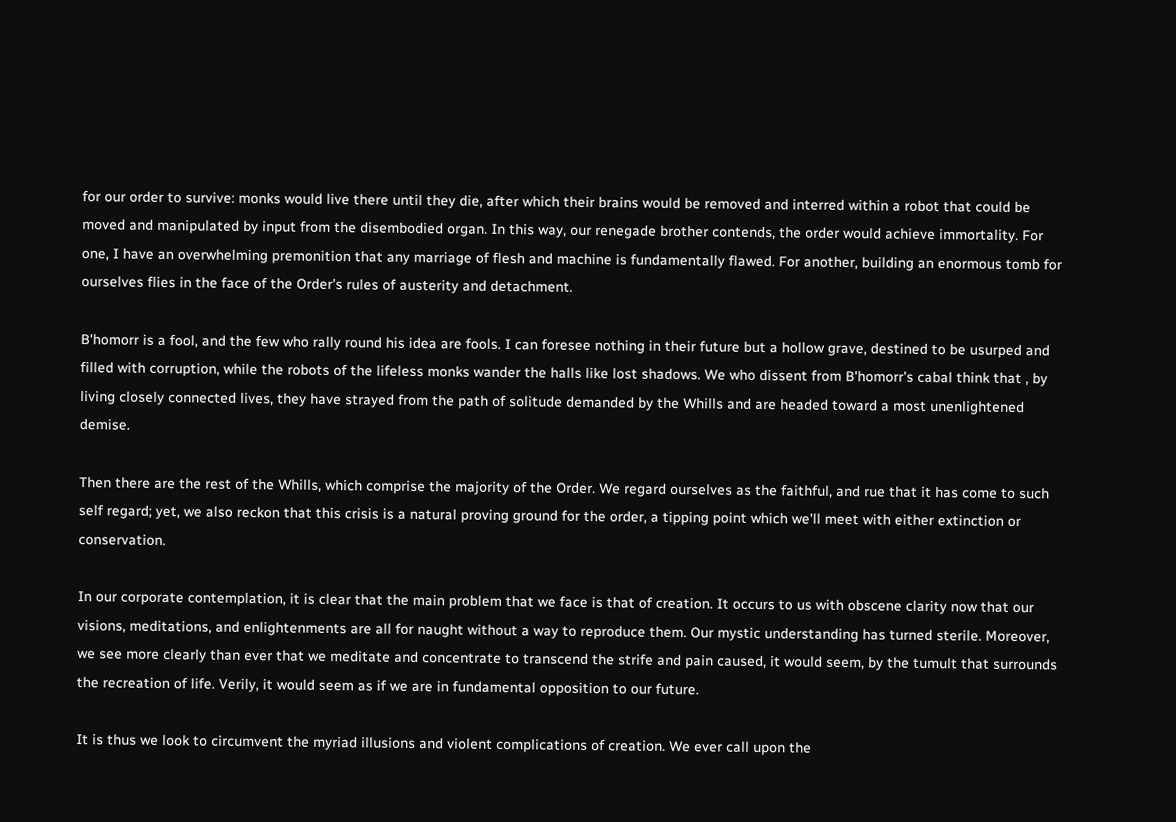for our order to survive: monks would live there until they die, after which their brains would be removed and interred within a robot that could be moved and manipulated by input from the disembodied organ. In this way, our renegade brother contends, the order would achieve immortality. For one, I have an overwhelming premonition that any marriage of flesh and machine is fundamentally flawed. For another, building an enormous tomb for ourselves flies in the face of the Order's rules of austerity and detachment.

B'homorr is a fool, and the few who rally round his idea are fools. I can foresee nothing in their future but a hollow grave, destined to be usurped and filled with corruption, while the robots of the lifeless monks wander the halls like lost shadows. We who dissent from B'homorr's cabal think that , by living closely connected lives, they have strayed from the path of solitude demanded by the Whills and are headed toward a most unenlightened demise.

Then there are the rest of the Whills, which comprise the majority of the Order. We regard ourselves as the faithful, and rue that it has come to such self regard; yet, we also reckon that this crisis is a natural proving ground for the order, a tipping point which we'll meet with either extinction or conservation.

In our corporate contemplation, it is clear that the main problem that we face is that of creation. It occurs to us with obscene clarity now that our visions, meditations, and enlightenments are all for naught without a way to reproduce them. Our mystic understanding has turned sterile. Moreover, we see more clearly than ever that we meditate and concentrate to transcend the strife and pain caused, it would seem, by the tumult that surrounds the recreation of life. Verily, it would seem as if we are in fundamental opposition to our future.

It is thus we look to circumvent the myriad illusions and violent complications of creation. We ever call upon the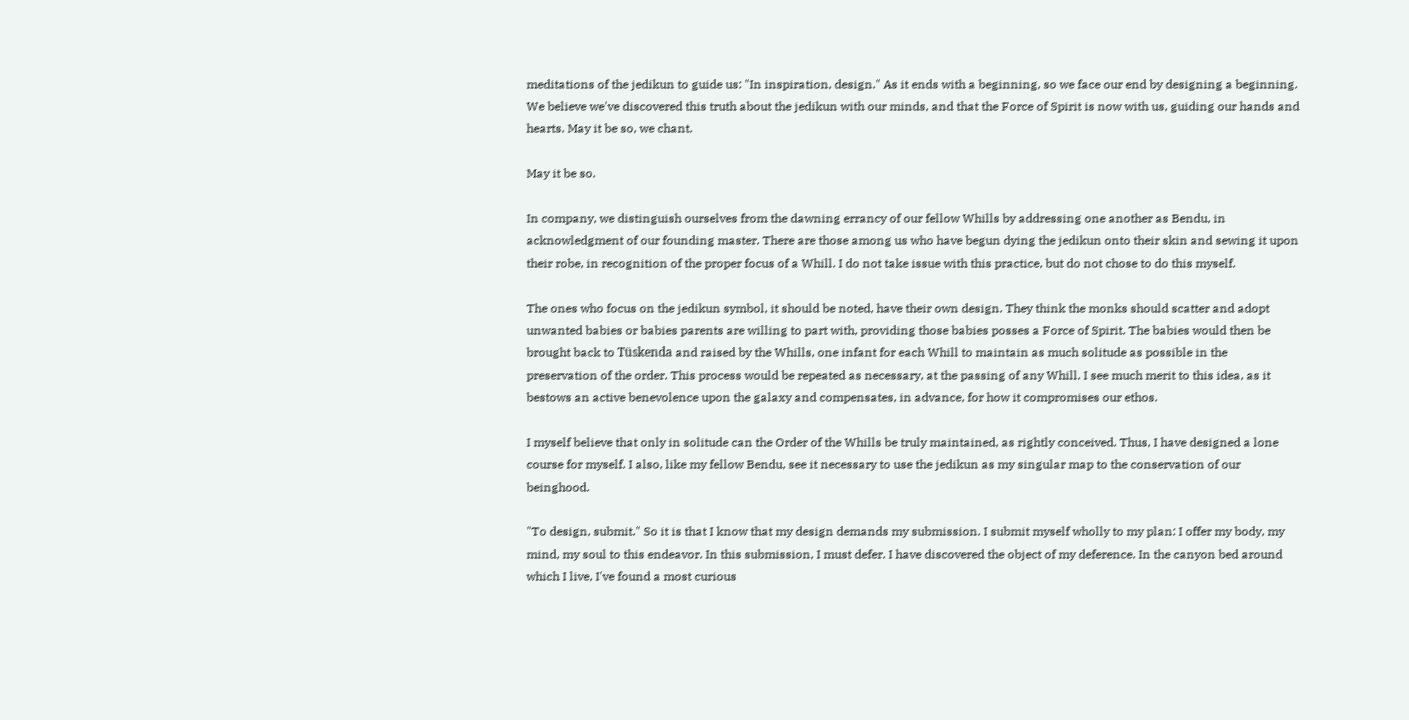meditations of the jedikun to guide us: "In inspiration, design." As it ends with a beginning, so we face our end by designing a beginning. We believe we've discovered this truth about the jedikun with our minds, and that the Force of Spirit is now with us, guiding our hands and hearts. May it be so, we chant.

May it be so.

In company, we distinguish ourselves from the dawning errancy of our fellow Whills by addressing one another as Bendu, in acknowledgment of our founding master. There are those among us who have begun dying the jedikun onto their skin and sewing it upon their robe, in recognition of the proper focus of a Whill. I do not take issue with this practice, but do not chose to do this myself.

The ones who focus on the jedikun symbol, it should be noted, have their own design. They think the monks should scatter and adopt unwanted babies or babies parents are willing to part with, providing those babies posses a Force of Spirit. The babies would then be brought back to Tüskenda and raised by the Whills, one infant for each Whill to maintain as much solitude as possible in the preservation of the order. This process would be repeated as necessary, at the passing of any Whill. I see much merit to this idea, as it bestows an active benevolence upon the galaxy and compensates, in advance, for how it compromises our ethos.

I myself believe that only in solitude can the Order of the Whills be truly maintained, as rightly conceived. Thus, I have designed a lone course for myself. I also, like my fellow Bendu, see it necessary to use the jedikun as my singular map to the conservation of our beinghood.

"To design, submit." So it is that I know that my design demands my submission. I submit myself wholly to my plan: I offer my body, my mind, my soul to this endeavor. In this submission, I must defer. I have discovered the object of my deference. In the canyon bed around which I live, I've found a most curious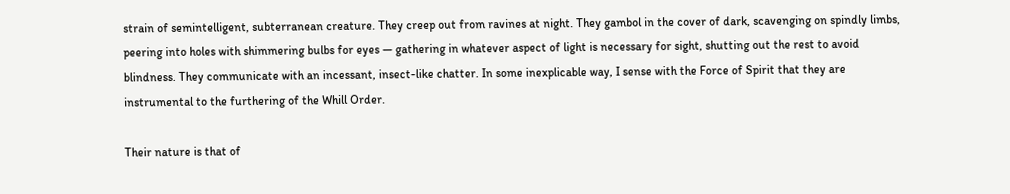strain of semintelligent, subterranean creature. They creep out from ravines at night. They gambol in the cover of dark, scavenging on spindly limbs, peering into holes with shimmering bulbs for eyes — gathering in whatever aspect of light is necessary for sight, shutting out the rest to avoid blindness. They communicate with an incessant, insect-like chatter. In some inexplicable way, I sense with the Force of Spirit that they are instrumental to the furthering of the Whill Order.

Their nature is that of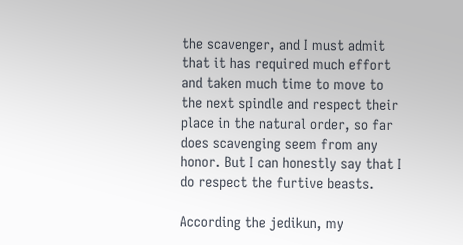the scavenger, and I must admit that it has required much effort and taken much time to move to the next spindle and respect their place in the natural order, so far does scavenging seem from any honor. But I can honestly say that I do respect the furtive beasts.

According the jedikun, my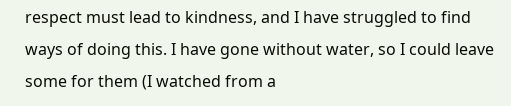respect must lead to kindness, and I have struggled to find ways of doing this. I have gone without water, so I could leave some for them (I watched from a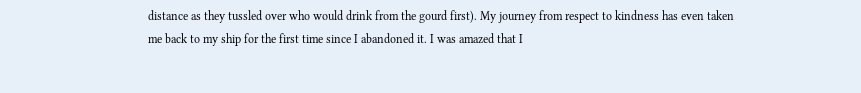distance as they tussled over who would drink from the gourd first). My journey from respect to kindness has even taken me back to my ship for the first time since I abandoned it. I was amazed that I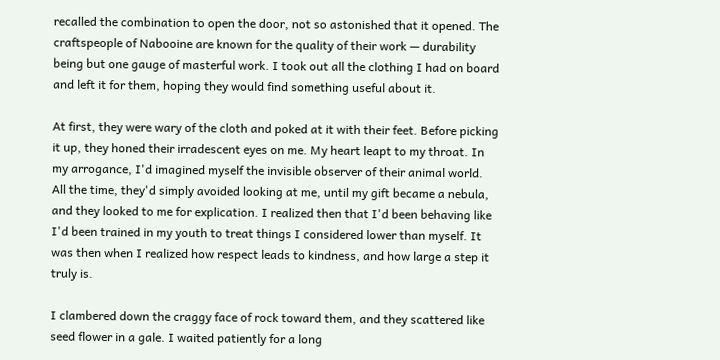recalled the combination to open the door, not so astonished that it opened. The craftspeople of Nabooine are known for the quality of their work — durability being but one gauge of masterful work. I took out all the clothing I had on board and left it for them, hoping they would find something useful about it.

At first, they were wary of the cloth and poked at it with their feet. Before picking it up, they honed their irradescent eyes on me. My heart leapt to my throat. In my arrogance, I'd imagined myself the invisible observer of their animal world. All the time, they'd simply avoided looking at me, until my gift became a nebula, and they looked to me for explication. I realized then that I'd been behaving like I'd been trained in my youth to treat things I considered lower than myself. It was then when I realized how respect leads to kindness, and how large a step it truly is.

I clambered down the craggy face of rock toward them, and they scattered like seed flower in a gale. I waited patiently for a long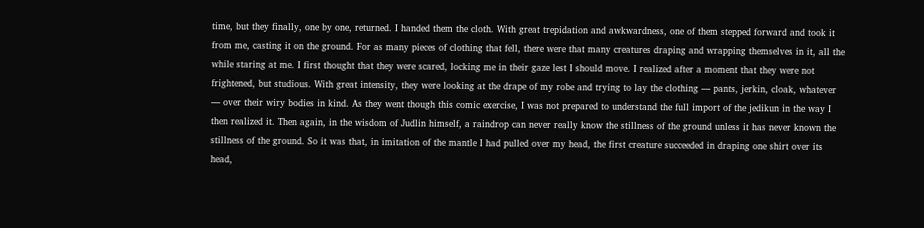time, but they finally, one by one, returned. I handed them the cloth. With great trepidation and awkwardness, one of them stepped forward and took it from me, casting it on the ground. For as many pieces of clothing that fell, there were that many creatures draping and wrapping themselves in it, all the while staring at me. I first thought that they were scared, locking me in their gaze lest I should move. I realized after a moment that they were not frightened, but studious. With great intensity, they were looking at the drape of my robe and trying to lay the clothing — pants, jerkin, cloak, whatever — over their wiry bodies in kind. As they went though this comic exercise, I was not prepared to understand the full import of the jedikun in the way I then realized it. Then again, in the wisdom of Judlin himself, a raindrop can never really know the stillness of the ground unless it has never known the stillness of the ground. So it was that, in imitation of the mantle I had pulled over my head, the first creature succeeded in draping one shirt over its head,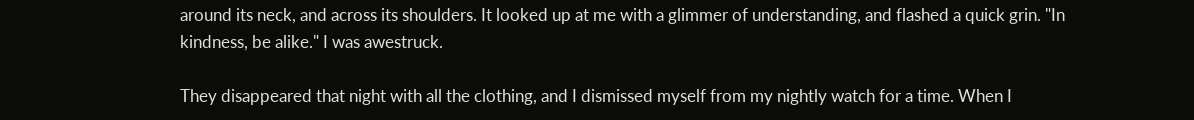around its neck, and across its shoulders. It looked up at me with a glimmer of understanding, and flashed a quick grin. "In kindness, be alike." I was awestruck.

They disappeared that night with all the clothing, and I dismissed myself from my nightly watch for a time. When I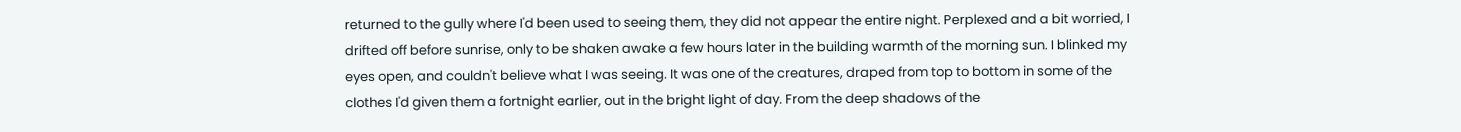returned to the gully where I'd been used to seeing them, they did not appear the entire night. Perplexed and a bit worried, I drifted off before sunrise, only to be shaken awake a few hours later in the building warmth of the morning sun. I blinked my eyes open, and couldn't believe what I was seeing. It was one of the creatures, draped from top to bottom in some of the clothes I'd given them a fortnight earlier, out in the bright light of day. From the deep shadows of the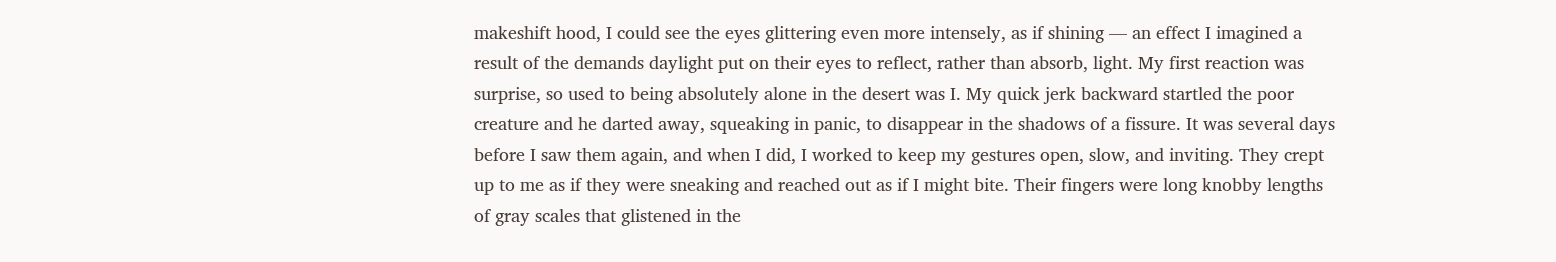makeshift hood, I could see the eyes glittering even more intensely, as if shining — an effect I imagined a result of the demands daylight put on their eyes to reflect, rather than absorb, light. My first reaction was surprise, so used to being absolutely alone in the desert was I. My quick jerk backward startled the poor creature and he darted away, squeaking in panic, to disappear in the shadows of a fissure. It was several days before I saw them again, and when I did, I worked to keep my gestures open, slow, and inviting. They crept up to me as if they were sneaking and reached out as if I might bite. Their fingers were long knobby lengths of gray scales that glistened in the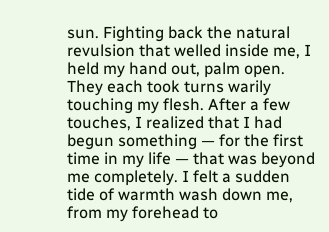sun. Fighting back the natural revulsion that welled inside me, I held my hand out, palm open. They each took turns warily touching my flesh. After a few touches, I realized that I had begun something — for the first time in my life — that was beyond me completely. I felt a sudden tide of warmth wash down me, from my forehead to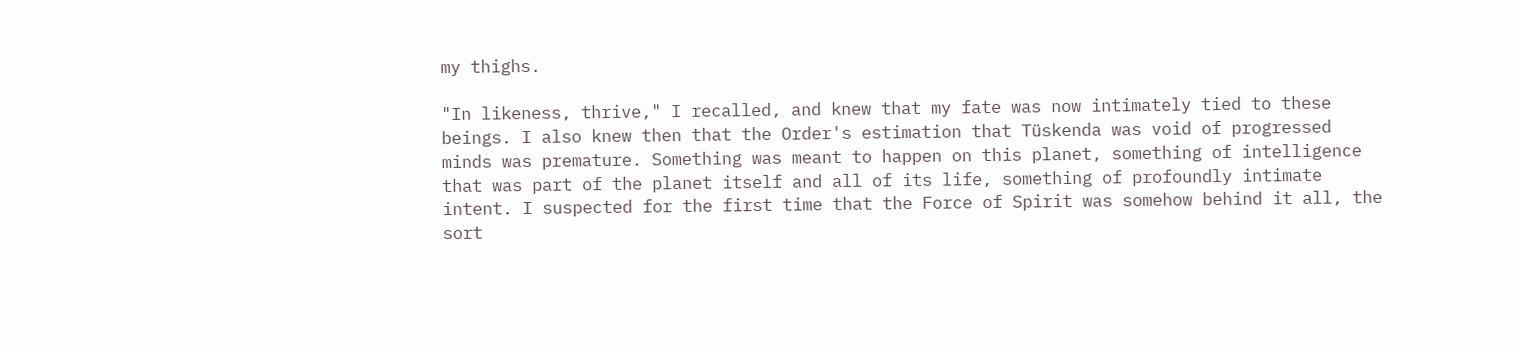my thighs.

"In likeness, thrive," I recalled, and knew that my fate was now intimately tied to these beings. I also knew then that the Order's estimation that Tüskenda was void of progressed minds was premature. Something was meant to happen on this planet, something of intelligence that was part of the planet itself and all of its life, something of profoundly intimate intent. I suspected for the first time that the Force of Spirit was somehow behind it all, the sort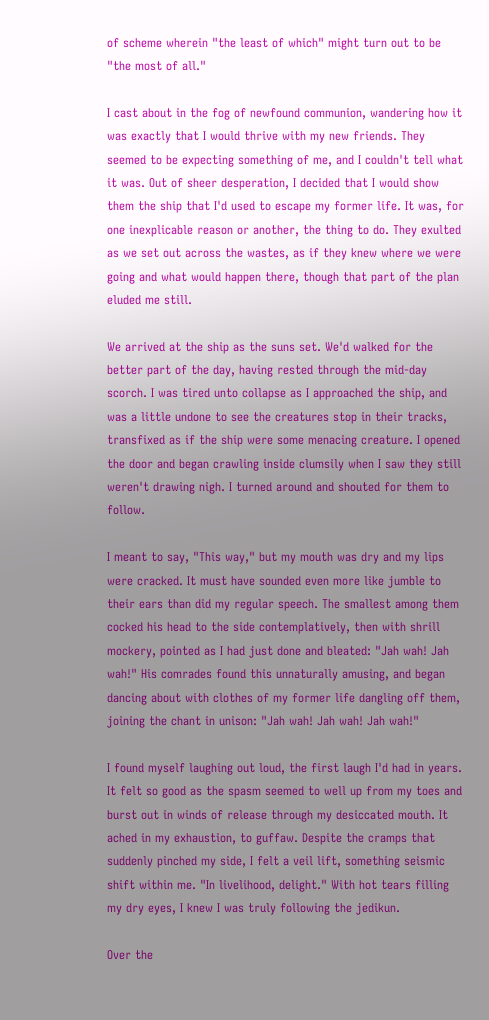of scheme wherein "the least of which" might turn out to be "the most of all."

I cast about in the fog of newfound communion, wandering how it was exactly that I would thrive with my new friends. They seemed to be expecting something of me, and I couldn't tell what it was. Out of sheer desperation, I decided that I would show them the ship that I'd used to escape my former life. It was, for one inexplicable reason or another, the thing to do. They exulted as we set out across the wastes, as if they knew where we were going and what would happen there, though that part of the plan eluded me still.

We arrived at the ship as the suns set. We'd walked for the better part of the day, having rested through the mid-day scorch. I was tired unto collapse as I approached the ship, and was a little undone to see the creatures stop in their tracks, transfixed as if the ship were some menacing creature. I opened the door and began crawling inside clumsily when I saw they still weren't drawing nigh. I turned around and shouted for them to follow.

I meant to say, "This way," but my mouth was dry and my lips were cracked. It must have sounded even more like jumble to their ears than did my regular speech. The smallest among them cocked his head to the side contemplatively, then with shrill mockery, pointed as I had just done and bleated: "Jah wah! Jah wah!" His comrades found this unnaturally amusing, and began dancing about with clothes of my former life dangling off them, joining the chant in unison: "Jah wah! Jah wah! Jah wah!"

I found myself laughing out loud, the first laugh I'd had in years. It felt so good as the spasm seemed to well up from my toes and burst out in winds of release through my desiccated mouth. It ached in my exhaustion, to guffaw. Despite the cramps that suddenly pinched my side, I felt a veil lift, something seismic shift within me. "In livelihood, delight." With hot tears filling my dry eyes, I knew I was truly following the jedikun.

Over the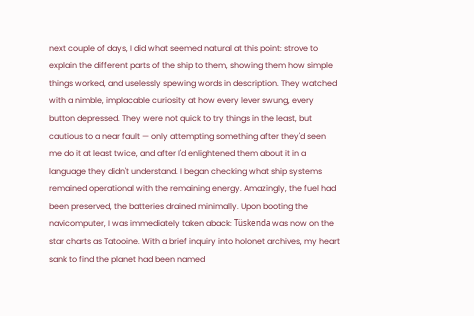next couple of days, I did what seemed natural at this point: strove to explain the different parts of the ship to them, showing them how simple things worked, and uselessly spewing words in description. They watched with a nimble, implacable curiosity at how every lever swung, every button depressed. They were not quick to try things in the least, but cautious to a near fault — only attempting something after they'd seen me do it at least twice, and after I'd enlightened them about it in a language they didn't understand. I began checking what ship systems remained operational with the remaining energy. Amazingly, the fuel had been preserved, the batteries drained minimally. Upon booting the navicomputer, I was immediately taken aback: Tüskenda was now on the star charts as Tatooine. With a brief inquiry into holonet archives, my heart sank to find the planet had been named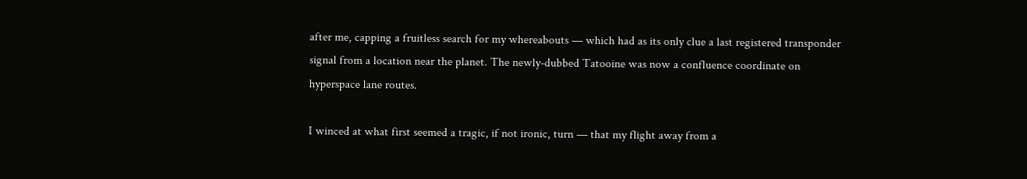after me, capping a fruitless search for my whereabouts — which had as its only clue a last registered transponder signal from a location near the planet. The newly-dubbed Tatooine was now a confluence coordinate on hyperspace lane routes.

I winced at what first seemed a tragic, if not ironic, turn — that my flight away from a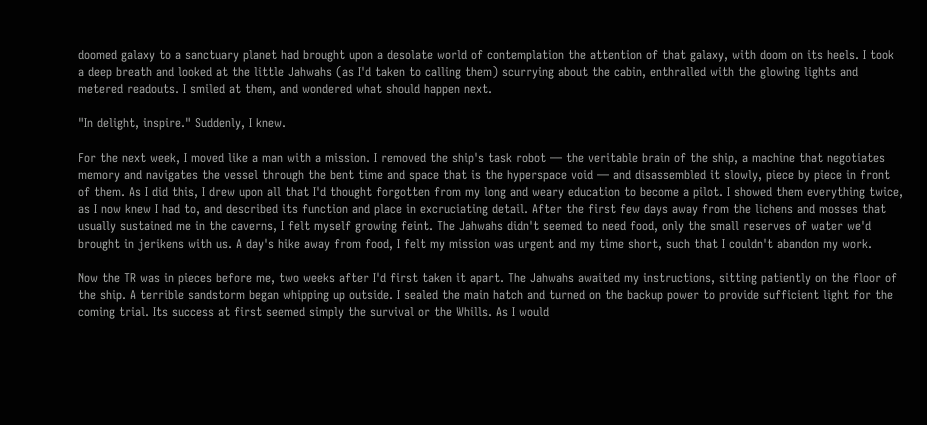doomed galaxy to a sanctuary planet had brought upon a desolate world of contemplation the attention of that galaxy, with doom on its heels. I took a deep breath and looked at the little Jahwahs (as I'd taken to calling them) scurrying about the cabin, enthralled with the glowing lights and metered readouts. I smiled at them, and wondered what should happen next.

"In delight, inspire." Suddenly, I knew.

For the next week, I moved like a man with a mission. I removed the ship's task robot — the veritable brain of the ship, a machine that negotiates memory and navigates the vessel through the bent time and space that is the hyperspace void — and disassembled it slowly, piece by piece in front of them. As I did this, I drew upon all that I'd thought forgotten from my long and weary education to become a pilot. I showed them everything twice, as I now knew I had to, and described its function and place in excruciating detail. After the first few days away from the lichens and mosses that usually sustained me in the caverns, I felt myself growing feint. The Jahwahs didn't seemed to need food, only the small reserves of water we'd brought in jerikens with us. A day's hike away from food, I felt my mission was urgent and my time short, such that I couldn't abandon my work.

Now the TR was in pieces before me, two weeks after I'd first taken it apart. The Jahwahs awaited my instructions, sitting patiently on the floor of the ship. A terrible sandstorm began whipping up outside. I sealed the main hatch and turned on the backup power to provide sufficient light for the coming trial. Its success at first seemed simply the survival or the Whills. As I would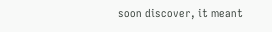soon discover, it meant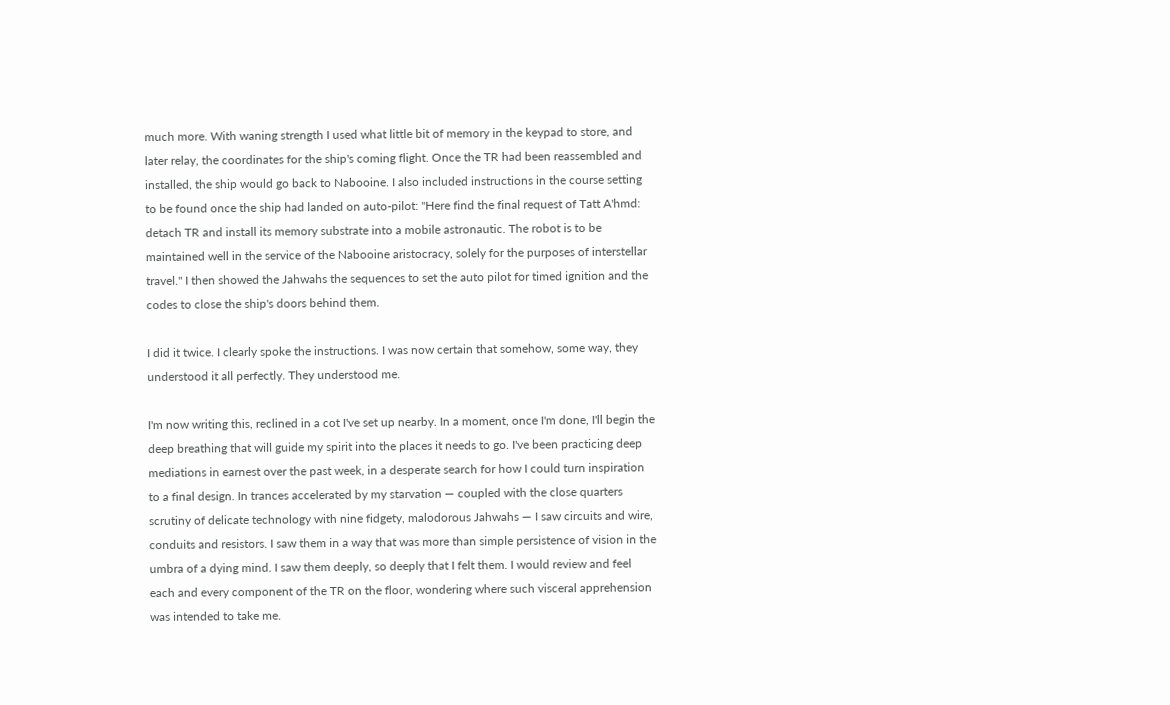much more. With waning strength I used what little bit of memory in the keypad to store, and later relay, the coordinates for the ship's coming flight. Once the TR had been reassembled and installed, the ship would go back to Nabooine. I also included instructions in the course setting to be found once the ship had landed on auto-pilot: "Here find the final request of Tatt A'hmd: detach TR and install its memory substrate into a mobile astronautic. The robot is to be maintained well in the service of the Nabooine aristocracy, solely for the purposes of interstellar travel." I then showed the Jahwahs the sequences to set the auto pilot for timed ignition and the codes to close the ship's doors behind them.

I did it twice. I clearly spoke the instructions. I was now certain that somehow, some way, they understood it all perfectly. They understood me.

I'm now writing this, reclined in a cot I've set up nearby. In a moment, once I'm done, I'll begin the deep breathing that will guide my spirit into the places it needs to go. I've been practicing deep mediations in earnest over the past week, in a desperate search for how I could turn inspiration to a final design. In trances accelerated by my starvation — coupled with the close quarters scrutiny of delicate technology with nine fidgety, malodorous Jahwahs — I saw circuits and wire, conduits and resistors. I saw them in a way that was more than simple persistence of vision in the umbra of a dying mind. I saw them deeply, so deeply that I felt them. I would review and feel each and every component of the TR on the floor, wondering where such visceral apprehension was intended to take me.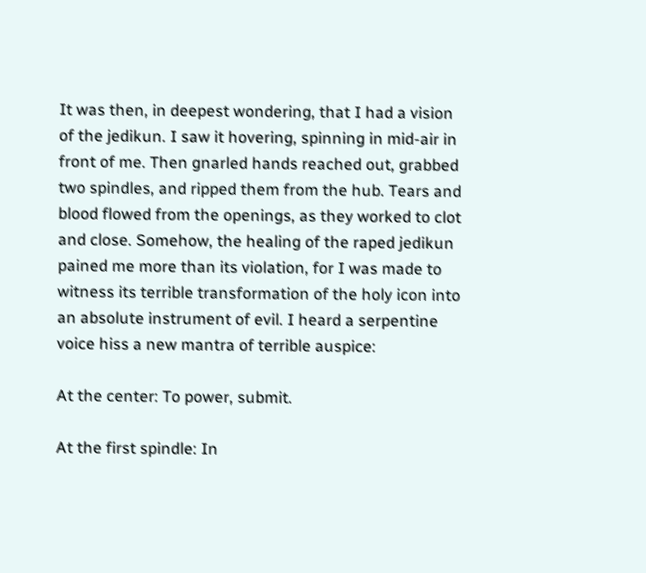It was then, in deepest wondering, that I had a vision of the jedikun. I saw it hovering, spinning in mid-air in front of me. Then gnarled hands reached out, grabbed two spindles, and ripped them from the hub. Tears and blood flowed from the openings, as they worked to clot and close. Somehow, the healing of the raped jedikun pained me more than its violation, for I was made to witness its terrible transformation of the holy icon into an absolute instrument of evil. I heard a serpentine voice hiss a new mantra of terrible auspice:

At the center: To power, submit.

At the first spindle: In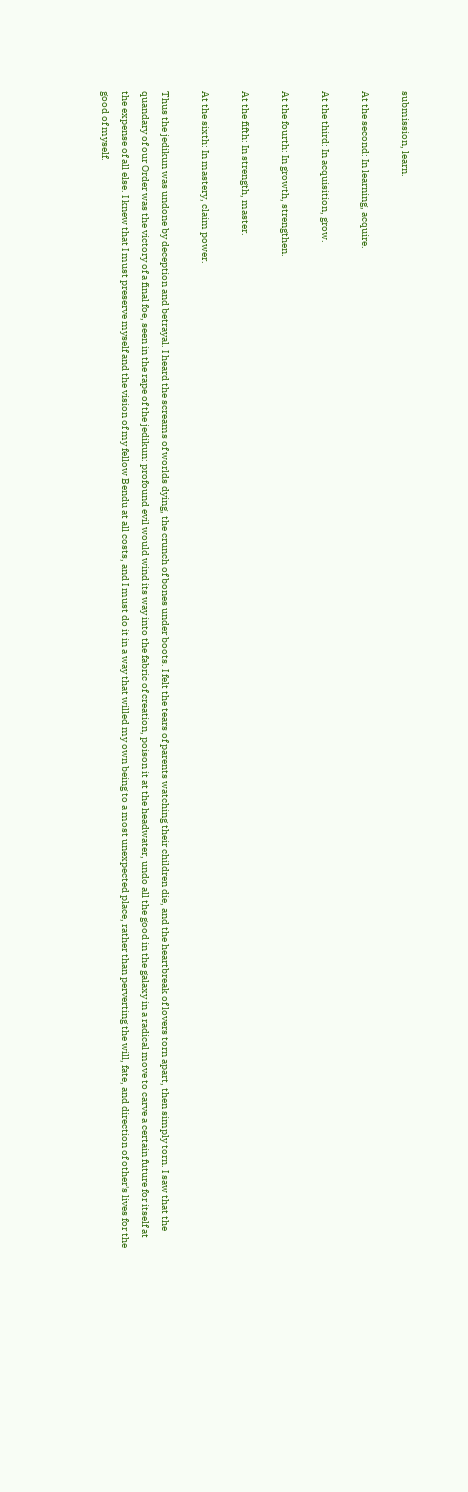submission, learn.

At the second: In learning, acquire.

At the third: In acquisition, grow.

At the fourth: In growth, strengthen.

At the fifth: In strength, master.

At the sixth: In mastery, claim power.

Thus the jedikun was undone by deception and betrayal. I heard the screams of worlds dying, the crunch of bones under boots. I felt the tears of parents watching their children die, and the heartbreak of lovers torn apart, then simply torn. I saw that the quandary of our Order was the victory of a final foe, seen in the rape of the jedikun: profound evil would wind its way into the fabric of creation, poison it at the headwater, undo all the good in the galaxy in a radical move to carve a certain future for itself at the expense of all else. I knew that I must preserve myself and the vision of my fellow Bendu at all costs, and I must do it in a way that willed my own being to a most unexpected place, rather than perverting the will, fate, and direction of other's lives for the good of myself.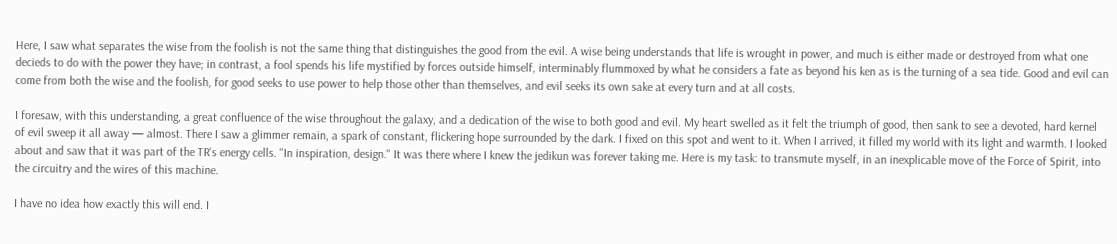Here, I saw what separates the wise from the foolish is not the same thing that distinguishes the good from the evil. A wise being understands that life is wrought in power, and much is either made or destroyed from what one decieds to do with the power they have; in contrast, a fool spends his life mystified by forces outside himself, interminably flummoxed by what he considers a fate as beyond his ken as is the turning of a sea tide. Good and evil can come from both the wise and the foolish, for good seeks to use power to help those other than themselves, and evil seeks its own sake at every turn and at all costs.

I foresaw, with this understanding, a great confluence of the wise throughout the galaxy, and a dedication of the wise to both good and evil. My heart swelled as it felt the triumph of good, then sank to see a devoted, hard kernel of evil sweep it all away — almost. There I saw a glimmer remain, a spark of constant, flickering hope surrounded by the dark. I fixed on this spot and went to it. When I arrived, it filled my world with its light and warmth. I looked about and saw that it was part of the TR's energy cells. "In inspiration, design." It was there where I knew the jedikun was forever taking me. Here is my task: to transmute myself, in an inexplicable move of the Force of Spirit, into the circuitry and the wires of this machine.

I have no idea how exactly this will end. I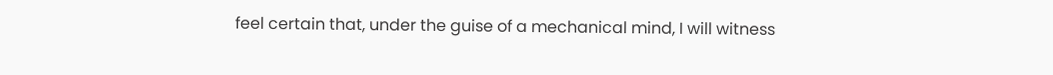feel certain that, under the guise of a mechanical mind, I will witness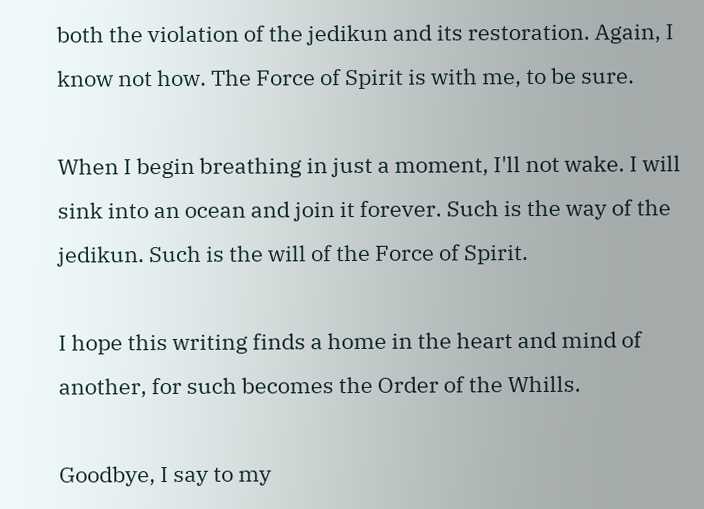both the violation of the jedikun and its restoration. Again, I know not how. The Force of Spirit is with me, to be sure.

When I begin breathing in just a moment, I'll not wake. I will sink into an ocean and join it forever. Such is the way of the jedikun. Such is the will of the Force of Spirit.

I hope this writing finds a home in the heart and mind of another, for such becomes the Order of the Whills.

Goodbye, I say to my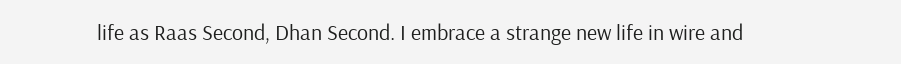life as Raas Second, Dhan Second. I embrace a strange new life in wire and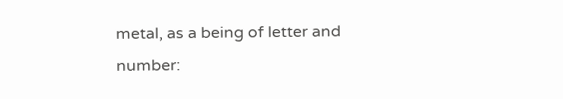metal, as a being of letter and number: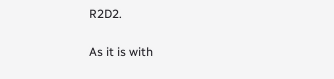R2D2.

As it is with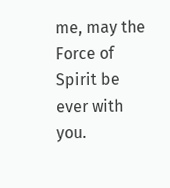me, may the Force of Spirit be ever with you.